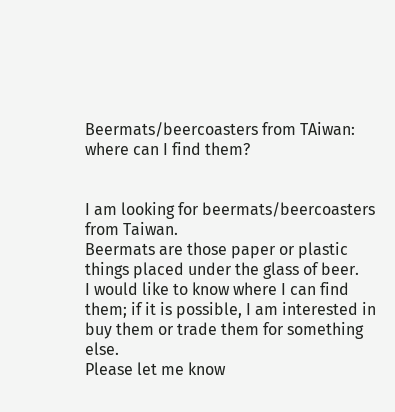Beermats/beercoasters from TAiwan: where can I find them?


I am looking for beermats/beercoasters from Taiwan.
Beermats are those paper or plastic things placed under the glass of beer.
I would like to know where I can find them; if it is possible, I am interested in buy them or trade them for something else.
Please let me know